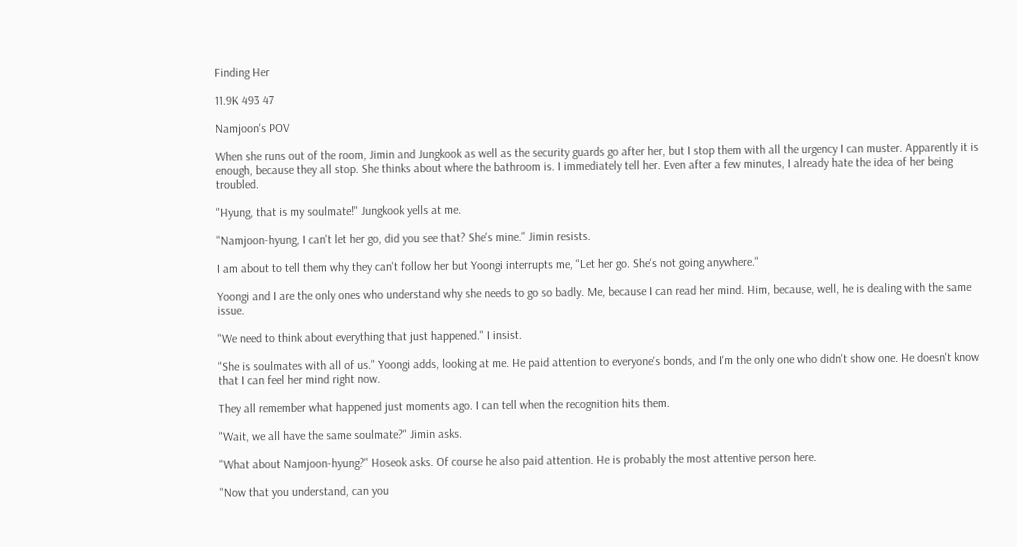Finding Her

11.9K 493 47

Namjoon's POV

When she runs out of the room, Jimin and Jungkook as well as the security guards go after her, but I stop them with all the urgency I can muster. Apparently it is enough, because they all stop. She thinks about where the bathroom is. I immediately tell her. Even after a few minutes, I already hate the idea of her being troubled.

"Hyung, that is my soulmate!" Jungkook yells at me.

"Namjoon-hyung, I can't let her go, did you see that? She's mine." Jimin resists.

I am about to tell them why they can't follow her but Yoongi interrupts me, "Let her go. She's not going anywhere."

Yoongi and I are the only ones who understand why she needs to go so badly. Me, because I can read her mind. Him, because, well, he is dealing with the same issue.

"We need to think about everything that just happened." I insist.

"She is soulmates with all of us." Yoongi adds, looking at me. He paid attention to everyone's bonds, and I'm the only one who didn't show one. He doesn't know that I can feel her mind right now.

They all remember what happened just moments ago. I can tell when the recognition hits them.

"Wait, we all have the same soulmate?" Jimin asks.

"What about Namjoon-hyung?" Hoseok asks. Of course he also paid attention. He is probably the most attentive person here.

"Now that you understand, can you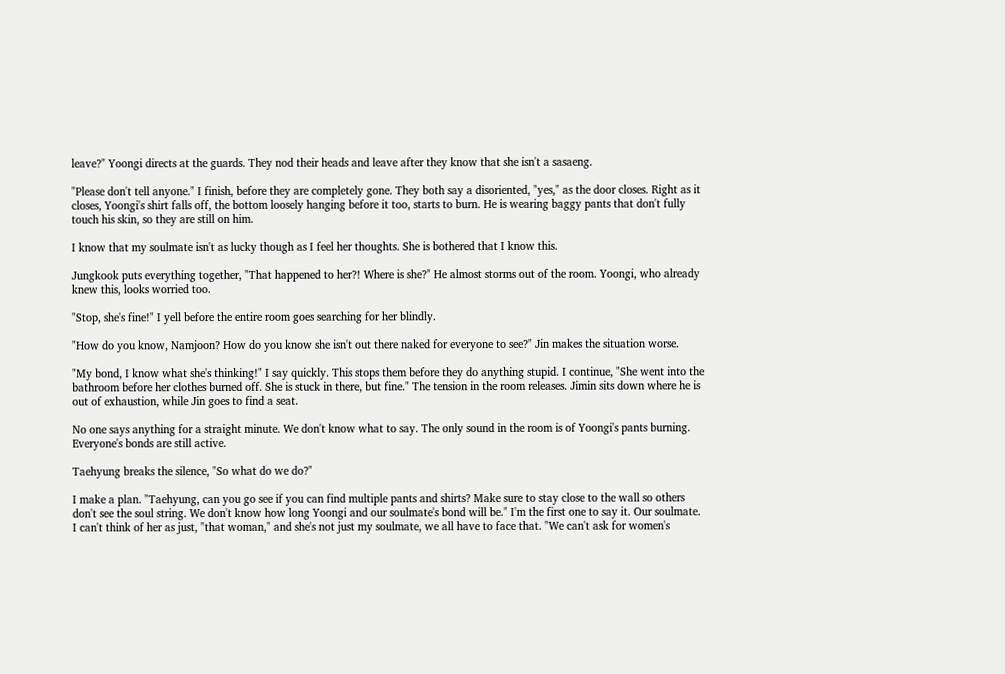leave?" Yoongi directs at the guards. They nod their heads and leave after they know that she isn't a sasaeng.

"Please don't tell anyone." I finish, before they are completely gone. They both say a disoriented, "yes," as the door closes. Right as it closes, Yoongi's shirt falls off, the bottom loosely hanging before it too, starts to burn. He is wearing baggy pants that don't fully touch his skin, so they are still on him.

I know that my soulmate isn't as lucky though as I feel her thoughts. She is bothered that I know this.

Jungkook puts everything together, "That happened to her?! Where is she?" He almost storms out of the room. Yoongi, who already knew this, looks worried too.

"Stop, she's fine!" I yell before the entire room goes searching for her blindly.

"How do you know, Namjoon? How do you know she isn't out there naked for everyone to see?" Jin makes the situation worse.

"My bond, I know what she's thinking!" I say quickly. This stops them before they do anything stupid. I continue, "She went into the bathroom before her clothes burned off. She is stuck in there, but fine." The tension in the room releases. Jimin sits down where he is out of exhaustion, while Jin goes to find a seat.

No one says anything for a straight minute. We don't know what to say. The only sound in the room is of Yoongi's pants burning. Everyone's bonds are still active.

Taehyung breaks the silence, "So what do we do?"

I make a plan. "Taehyung, can you go see if you can find multiple pants and shirts? Make sure to stay close to the wall so others don't see the soul string. We don't know how long Yoongi and our soulmate's bond will be." I'm the first one to say it. Our soulmate. I can't think of her as just, "that woman," and she's not just my soulmate, we all have to face that. "We can't ask for women's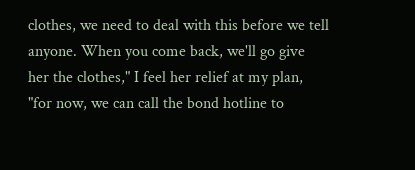clothes, we need to deal with this before we tell anyone. When you come back, we'll go give her the clothes," I feel her relief at my plan, "for now, we can call the bond hotline to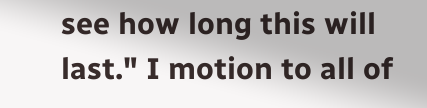see how long this will last." I motion to all of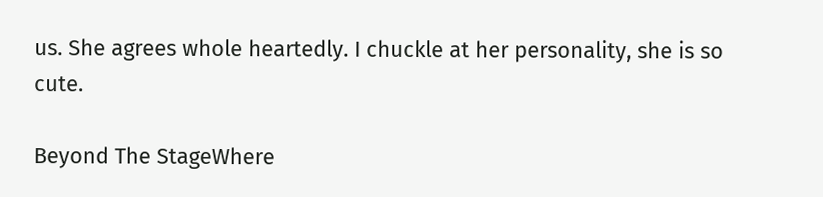us. She agrees whole heartedly. I chuckle at her personality, she is so cute.

Beyond The StageWhere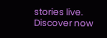stories live. Discover now